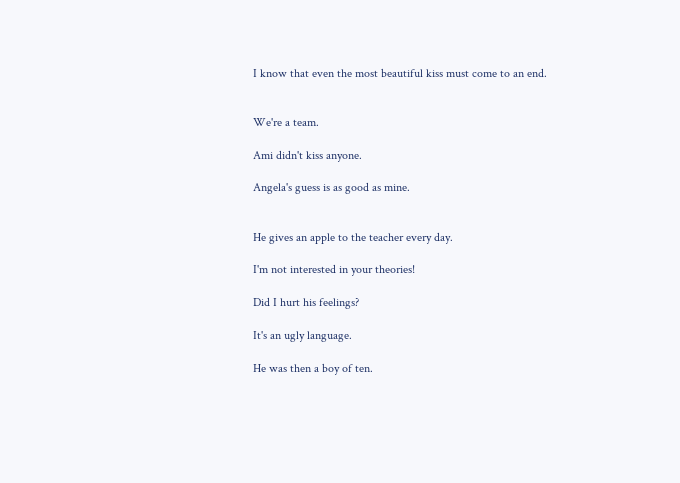I know that even the most beautiful kiss must come to an end.


We're a team.

Ami didn't kiss anyone.

Angela's guess is as good as mine.


He gives an apple to the teacher every day.

I'm not interested in your theories!

Did I hurt his feelings?

It's an ugly language.

He was then a boy of ten.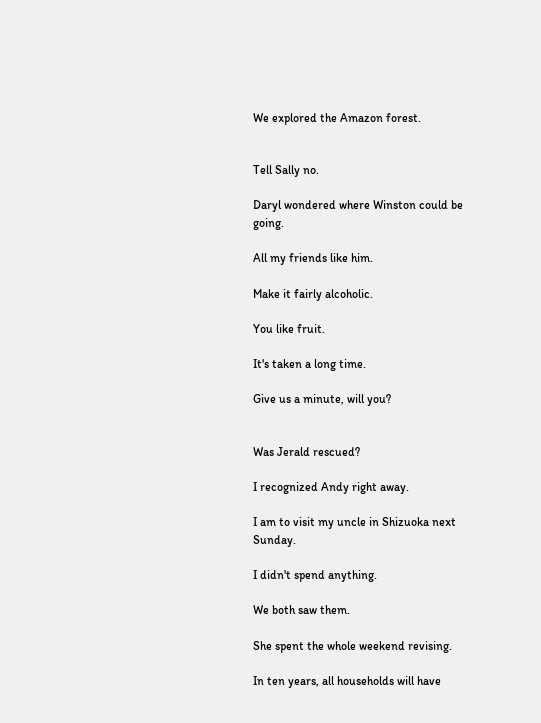We explored the Amazon forest.


Tell Sally no.

Daryl wondered where Winston could be going.

All my friends like him.

Make it fairly alcoholic.

You like fruit.

It's taken a long time.

Give us a minute, will you?


Was Jerald rescued?

I recognized Andy right away.

I am to visit my uncle in Shizuoka next Sunday.

I didn't spend anything.

We both saw them.

She spent the whole weekend revising.

In ten years, all households will have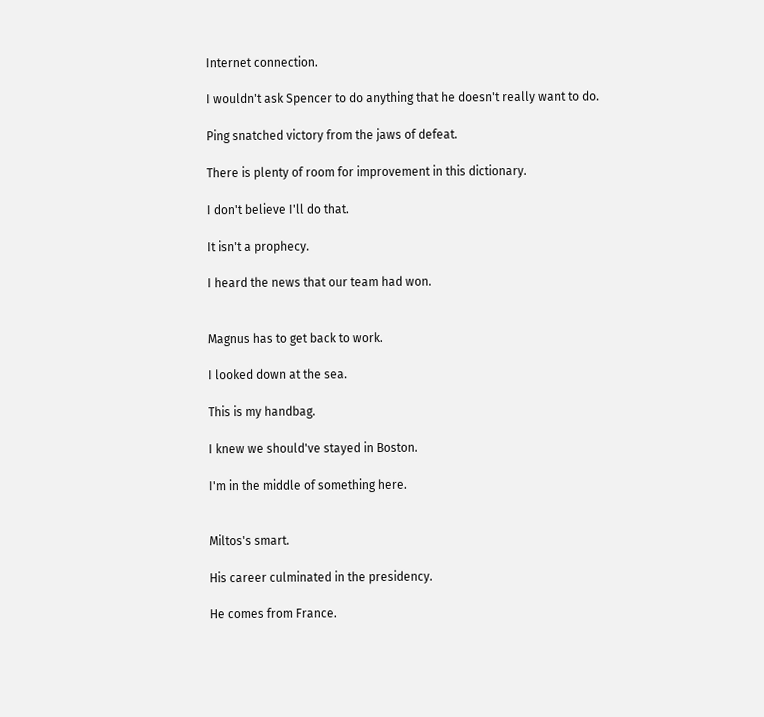Internet connection.

I wouldn't ask Spencer to do anything that he doesn't really want to do.

Ping snatched victory from the jaws of defeat.

There is plenty of room for improvement in this dictionary.

I don't believe I'll do that.

It isn't a prophecy.

I heard the news that our team had won.


Magnus has to get back to work.

I looked down at the sea.

This is my handbag.

I knew we should've stayed in Boston.

I'm in the middle of something here.


Miltos's smart.

His career culminated in the presidency.

He comes from France.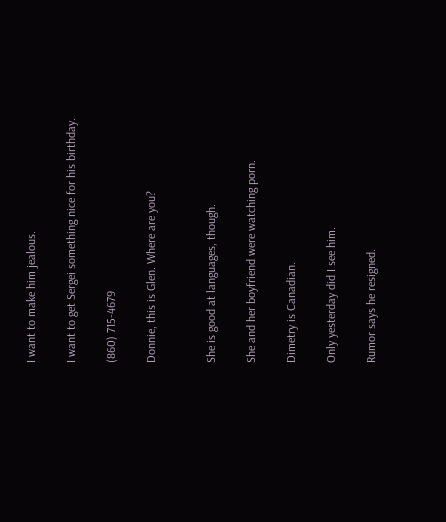I want to make him jealous.

I want to get Sergei something nice for his birthday.

(860) 715-4679

Donnie, this is Glen. Where are you?


She is good at languages, though.

She and her boyfriend were watching porn.

Dimetry is Canadian.

Only yesterday did I see him.

Rumor says he resigned.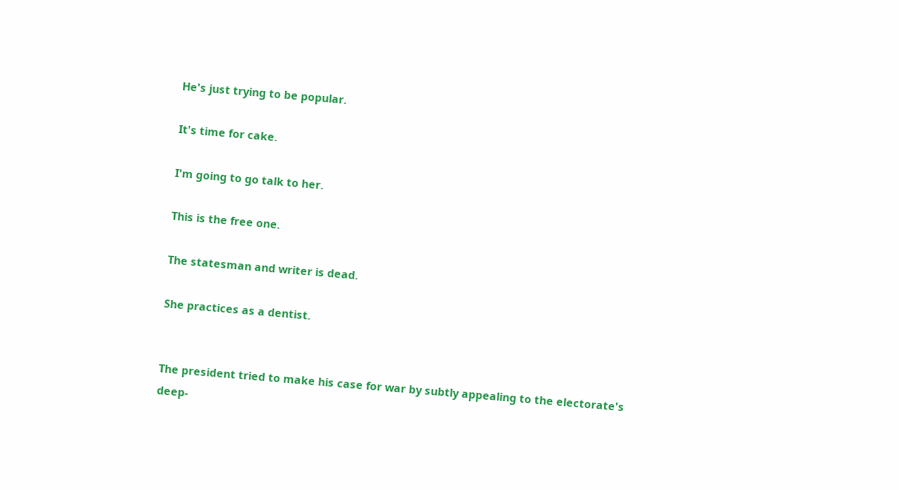He's just trying to be popular.

It's time for cake.

I'm going to go talk to her.

This is the free one.

The statesman and writer is dead.

She practices as a dentist.


The president tried to make his case for war by subtly appealing to the electorate's deep-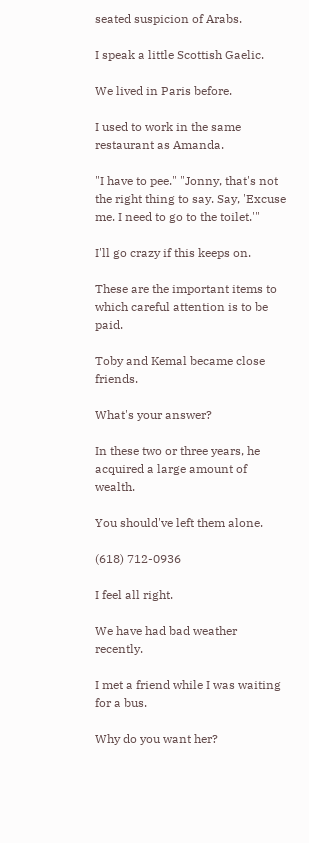seated suspicion of Arabs.

I speak a little Scottish Gaelic.

We lived in Paris before.

I used to work in the same restaurant as Amanda.

"I have to pee." "Jonny, that's not the right thing to say. Say, 'Excuse me. I need to go to the toilet.'"

I'll go crazy if this keeps on.

These are the important items to which careful attention is to be paid.

Toby and Kemal became close friends.

What's your answer?

In these two or three years, he acquired a large amount of wealth.

You should've left them alone.

(618) 712-0936

I feel all right.

We have had bad weather recently.

I met a friend while I was waiting for a bus.

Why do you want her?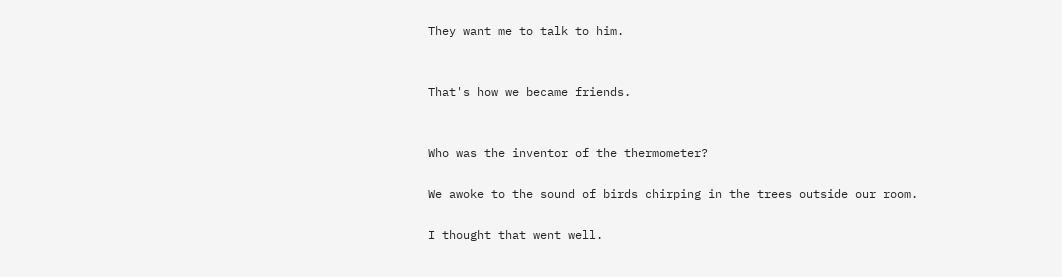They want me to talk to him.


That's how we became friends.


Who was the inventor of the thermometer?

We awoke to the sound of birds chirping in the trees outside our room.

I thought that went well.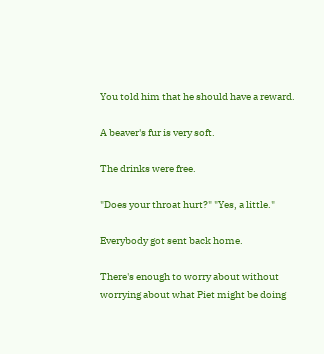You told him that he should have a reward.

A beaver's fur is very soft.

The drinks were free.

"Does your throat hurt?" "Yes, a little."

Everybody got sent back home.

There's enough to worry about without worrying about what Piet might be doing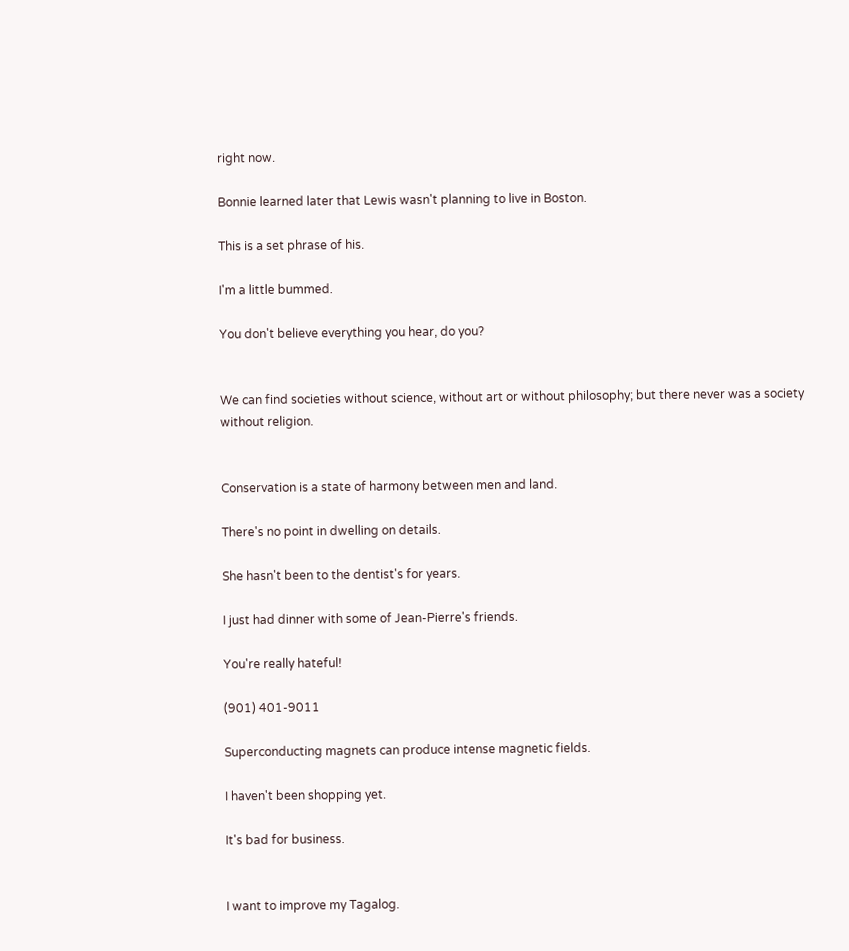right now.

Bonnie learned later that Lewis wasn't planning to live in Boston.

This is a set phrase of his.

I'm a little bummed.

You don't believe everything you hear, do you?


We can find societies without science, without art or without philosophy; but there never was a society without religion.


Conservation is a state of harmony between men and land.

There's no point in dwelling on details.

She hasn't been to the dentist's for years.

I just had dinner with some of Jean-Pierre's friends.

You're really hateful!

(901) 401-9011

Superconducting magnets can produce intense magnetic fields.

I haven't been shopping yet.

It's bad for business.


I want to improve my Tagalog.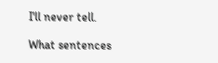I'll never tell.

What sentences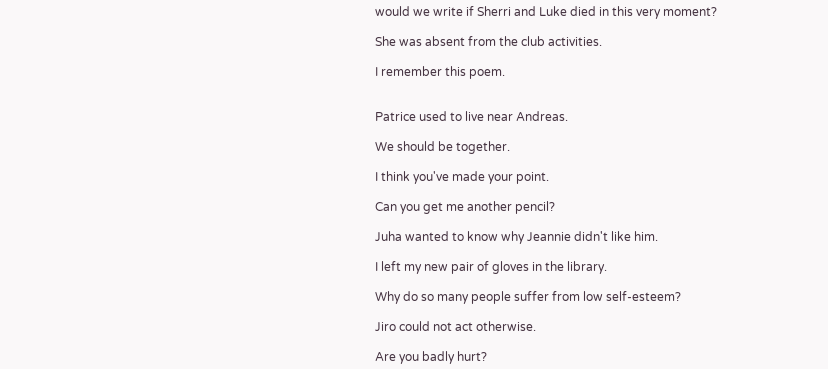would we write if Sherri and Luke died in this very moment?

She was absent from the club activities.

I remember this poem.


Patrice used to live near Andreas.

We should be together.

I think you've made your point.

Can you get me another pencil?

Juha wanted to know why Jeannie didn't like him.

I left my new pair of gloves in the library.

Why do so many people suffer from low self-esteem?

Jiro could not act otherwise.

Are you badly hurt?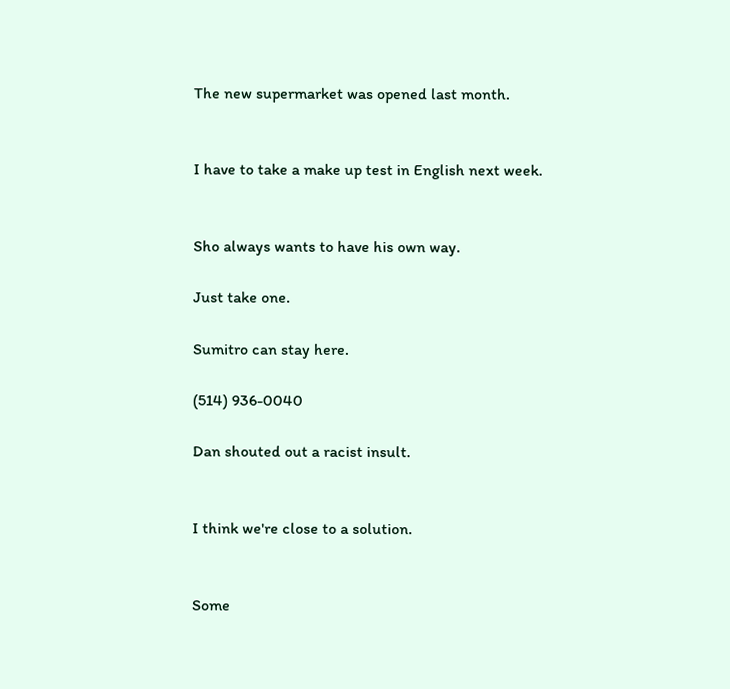The new supermarket was opened last month.


I have to take a make up test in English next week.


Sho always wants to have his own way.

Just take one.

Sumitro can stay here.

(514) 936-0040

Dan shouted out a racist insult.


I think we're close to a solution.


Some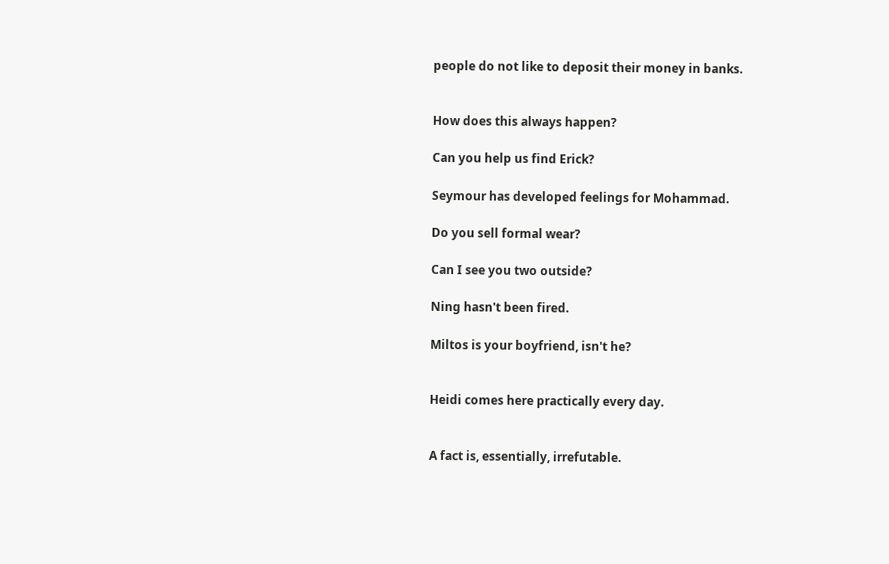people do not like to deposit their money in banks.


How does this always happen?

Can you help us find Erick?

Seymour has developed feelings for Mohammad.

Do you sell formal wear?

Can I see you two outside?

Ning hasn't been fired.

Miltos is your boyfriend, isn't he?


Heidi comes here practically every day.


A fact is, essentially, irrefutable.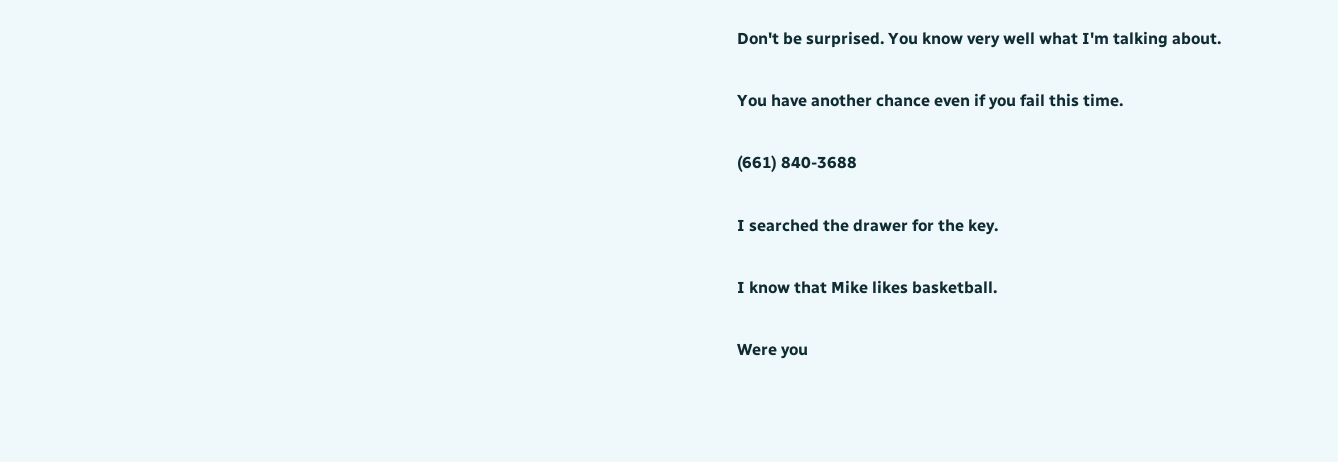Don't be surprised. You know very well what I'm talking about.

You have another chance even if you fail this time.

(661) 840-3688

I searched the drawer for the key.

I know that Mike likes basketball.

Were you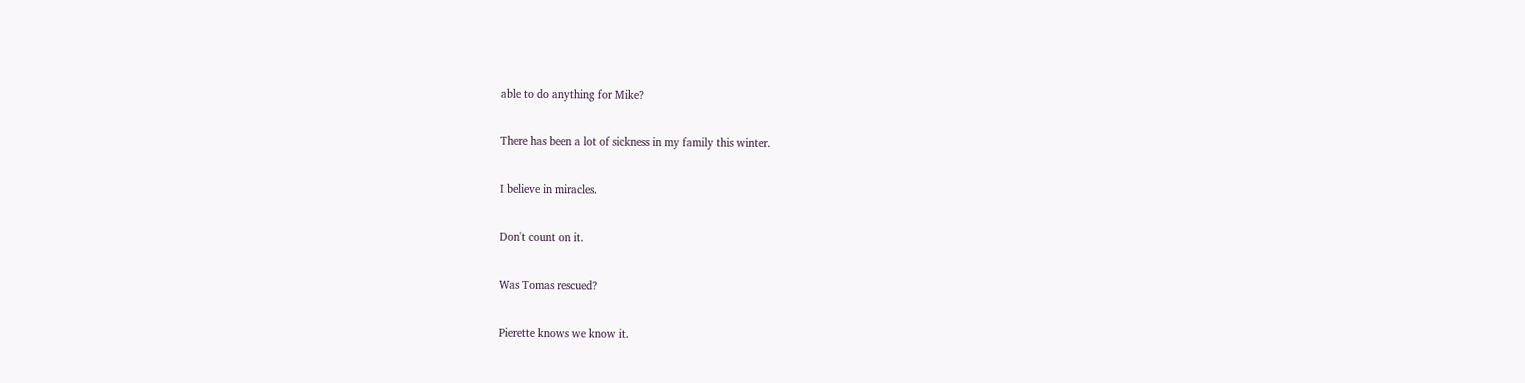able to do anything for Mike?

There has been a lot of sickness in my family this winter.

I believe in miracles.

Don't count on it.

Was Tomas rescued?

Pierette knows we know it.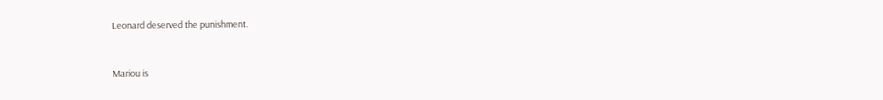Leonard deserved the punishment.


Mariou is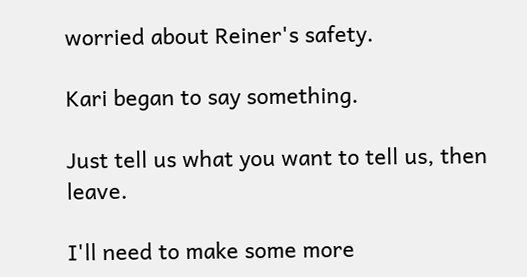worried about Reiner's safety.

Kari began to say something.

Just tell us what you want to tell us, then leave.

I'll need to make some more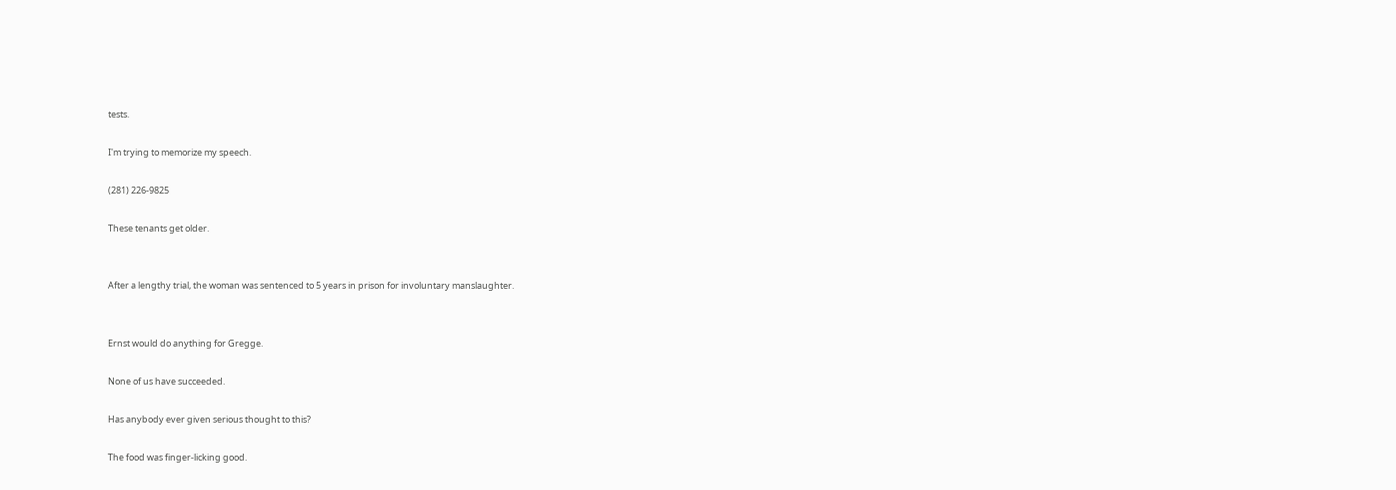tests.

I'm trying to memorize my speech.

(281) 226-9825

These tenants get older.


After a lengthy trial, the woman was sentenced to 5 years in prison for involuntary manslaughter.


Ernst would do anything for Gregge.

None of us have succeeded.

Has anybody ever given serious thought to this?

The food was finger-licking good.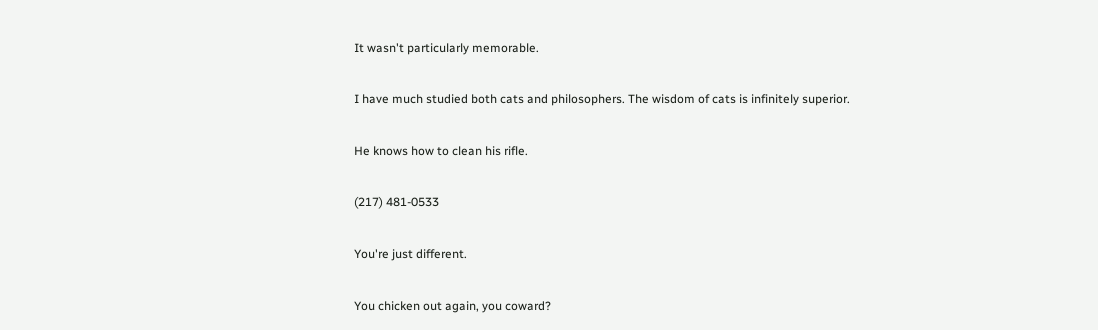It wasn't particularly memorable.

I have much studied both cats and philosophers. The wisdom of cats is infinitely superior.

He knows how to clean his rifle.

(217) 481-0533

You're just different.

You chicken out again, you coward?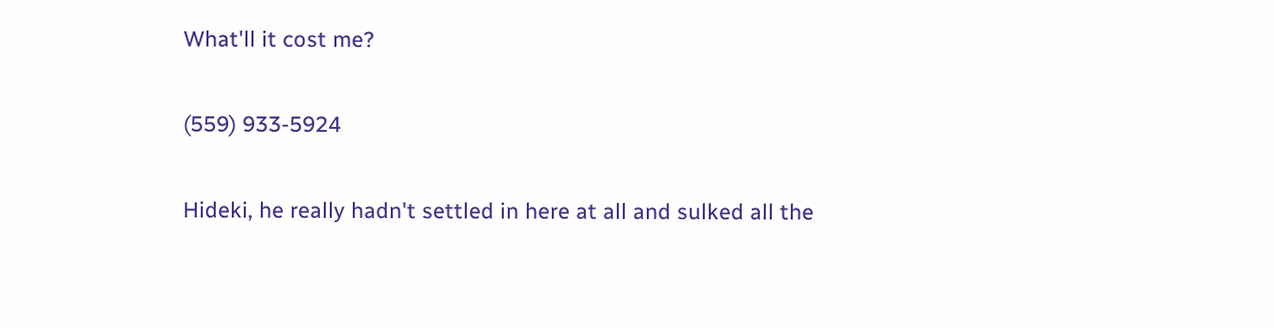What'll it cost me?

(559) 933-5924

Hideki, he really hadn't settled in here at all and sulked all the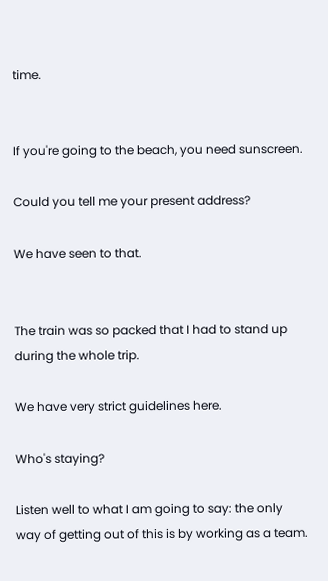time.


If you're going to the beach, you need sunscreen.

Could you tell me your present address?

We have seen to that.


The train was so packed that I had to stand up during the whole trip.

We have very strict guidelines here.

Who's staying?

Listen well to what I am going to say: the only way of getting out of this is by working as a team.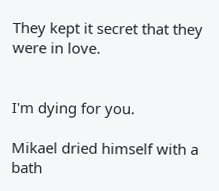They kept it secret that they were in love.


I'm dying for you.

Mikael dried himself with a bath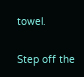towel.

Step off the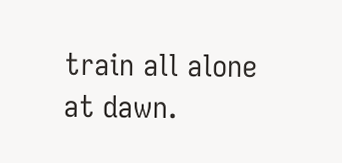train all alone at dawn.